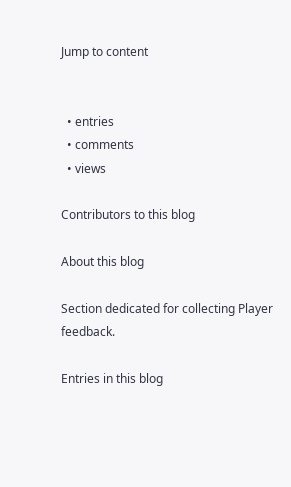Jump to content


  • entries
  • comments
  • views

Contributors to this blog

About this blog

Section dedicated for collecting Player feedback.

Entries in this blog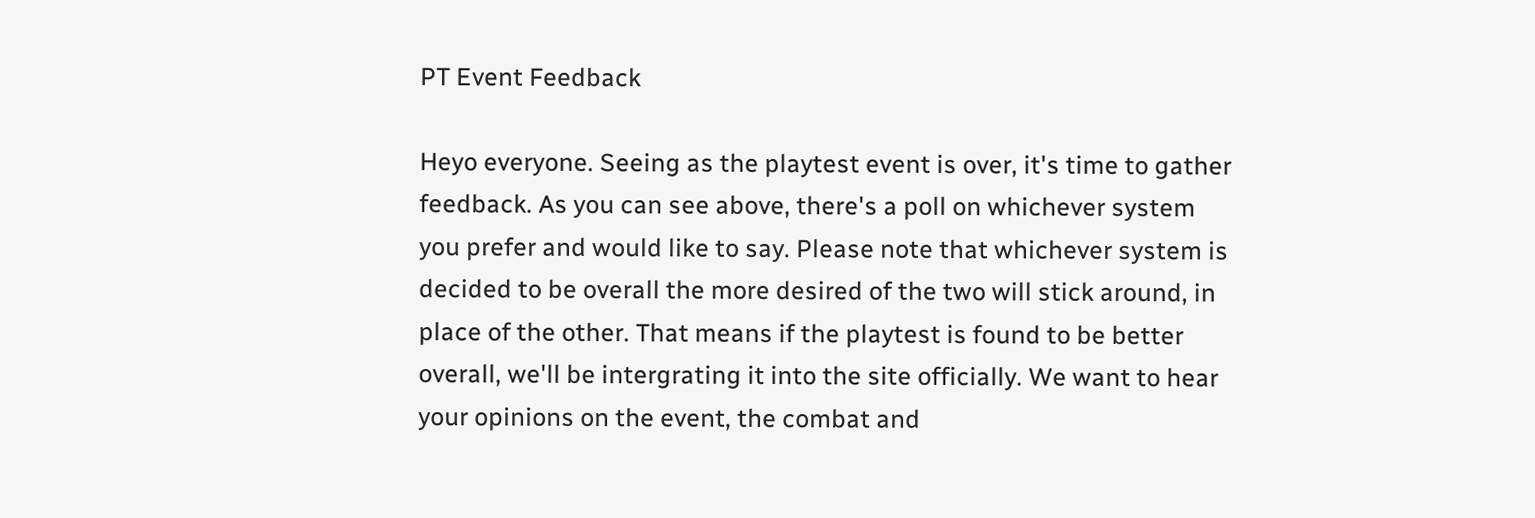PT Event Feedback

Heyo everyone. Seeing as the playtest event is over, it's time to gather feedback. As you can see above, there's a poll on whichever system you prefer and would like to say. Please note that whichever system is decided to be overall the more desired of the two will stick around, in place of the other. That means if the playtest is found to be better overall, we'll be intergrating it into the site officially. We want to hear your opinions on the event, the combat and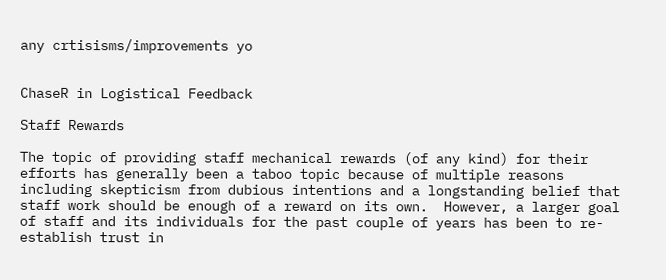any crtisisms/improvements yo


ChaseR in Logistical Feedback

Staff Rewards

The topic of providing staff mechanical rewards (of any kind) for their efforts has generally been a taboo topic because of multiple reasons including skepticism from dubious intentions and a longstanding belief that staff work should be enough of a reward on its own.  However, a larger goal of staff and its individuals for the past couple of years has been to re-establish trust in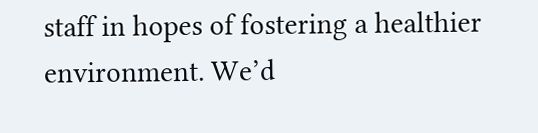staff in hopes of fostering a healthier environment. We’d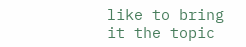like to bring it the topic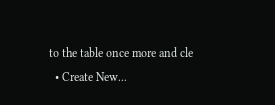to the table once more and cle
  • Create New...